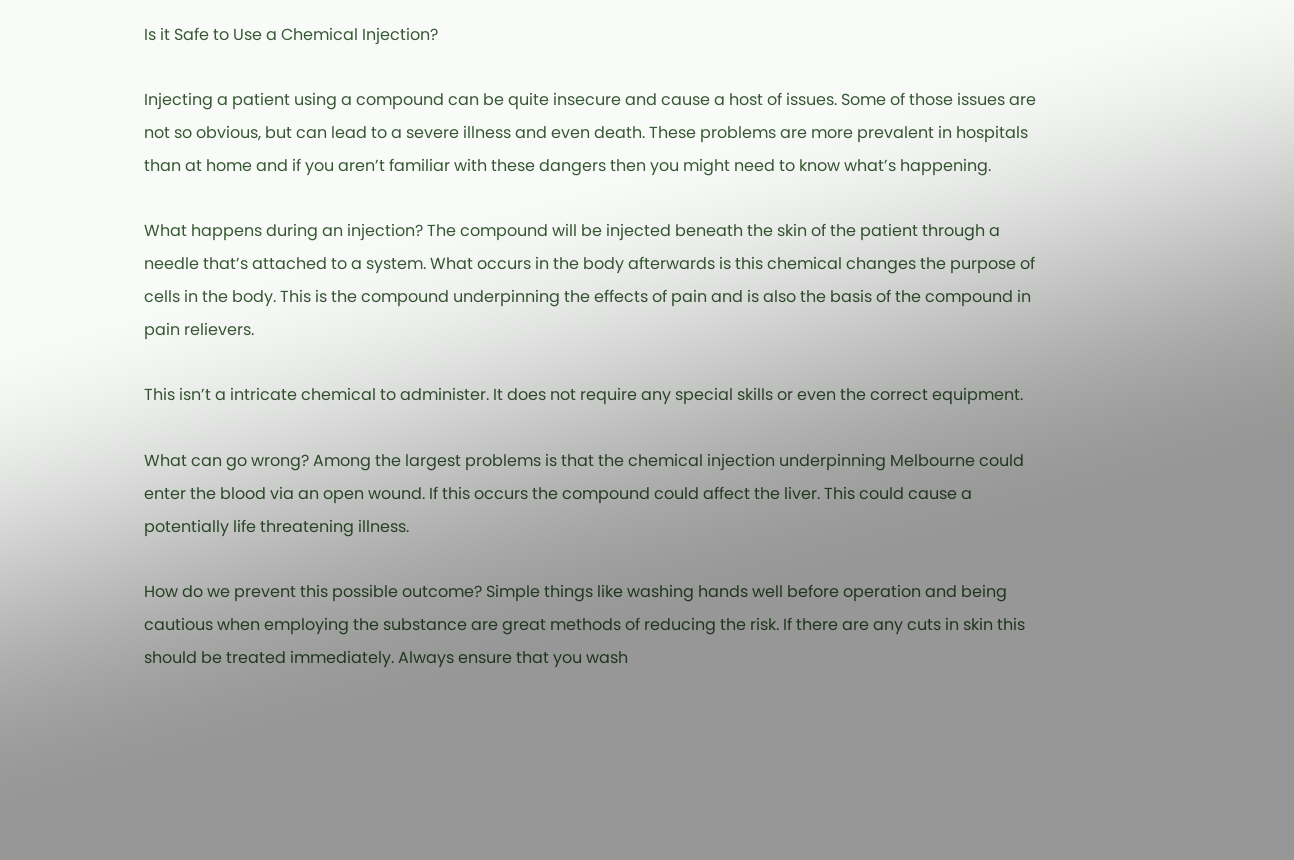Is it Safe to Use a Chemical Injection?

Injecting a patient using a compound can be quite insecure and cause a host of issues. Some of those issues are not so obvious, but can lead to a severe illness and even death. These problems are more prevalent in hospitals than at home and if you aren’t familiar with these dangers then you might need to know what’s happening.

What happens during an injection? The compound will be injected beneath the skin of the patient through a needle that’s attached to a system. What occurs in the body afterwards is this chemical changes the purpose of cells in the body. This is the compound underpinning the effects of pain and is also the basis of the compound in pain relievers.

This isn’t a intricate chemical to administer. It does not require any special skills or even the correct equipment.

What can go wrong? Among the largest problems is that the chemical injection underpinning Melbourne could enter the blood via an open wound. If this occurs the compound could affect the liver. This could cause a potentially life threatening illness.

How do we prevent this possible outcome? Simple things like washing hands well before operation and being cautious when employing the substance are great methods of reducing the risk. If there are any cuts in skin this should be treated immediately. Always ensure that you wash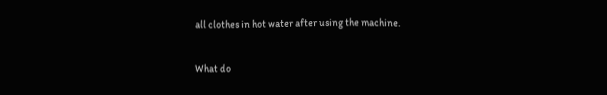all clothes in hot water after using the machine.

What do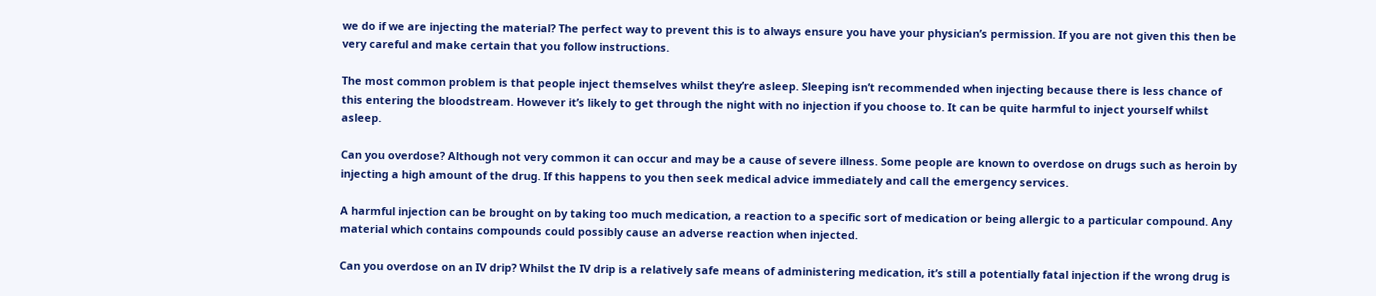we do if we are injecting the material? The perfect way to prevent this is to always ensure you have your physician’s permission. If you are not given this then be very careful and make certain that you follow instructions.

The most common problem is that people inject themselves whilst they’re asleep. Sleeping isn’t recommended when injecting because there is less chance of this entering the bloodstream. However it’s likely to get through the night with no injection if you choose to. It can be quite harmful to inject yourself whilst asleep.

Can you overdose? Although not very common it can occur and may be a cause of severe illness. Some people are known to overdose on drugs such as heroin by injecting a high amount of the drug. If this happens to you then seek medical advice immediately and call the emergency services.

A harmful injection can be brought on by taking too much medication, a reaction to a specific sort of medication or being allergic to a particular compound. Any material which contains compounds could possibly cause an adverse reaction when injected.

Can you overdose on an IV drip? Whilst the IV drip is a relatively safe means of administering medication, it’s still a potentially fatal injection if the wrong drug is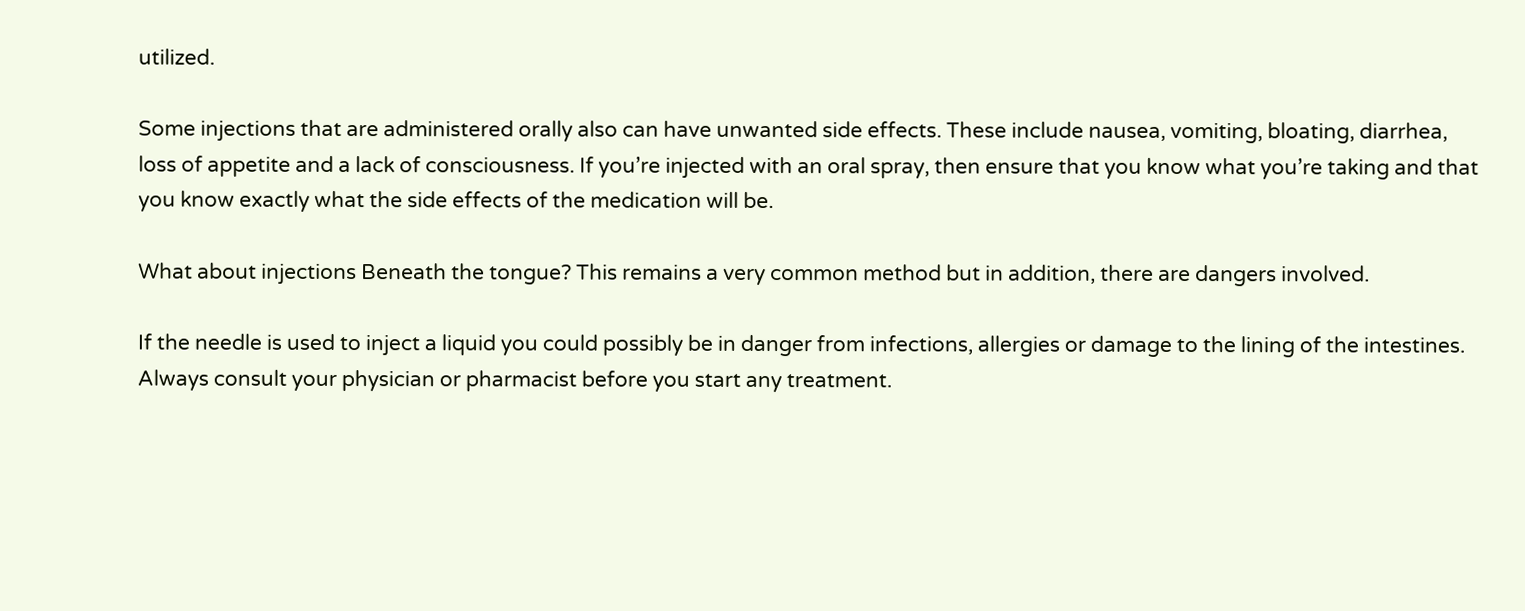utilized.

Some injections that are administered orally also can have unwanted side effects. These include nausea, vomiting, bloating, diarrhea, loss of appetite and a lack of consciousness. If you’re injected with an oral spray, then ensure that you know what you’re taking and that you know exactly what the side effects of the medication will be.

What about injections Beneath the tongue? This remains a very common method but in addition, there are dangers involved.

If the needle is used to inject a liquid you could possibly be in danger from infections, allergies or damage to the lining of the intestines. Always consult your physician or pharmacist before you start any treatment.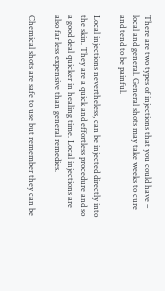There are two types of injections that you could have – local and general. General shots may take weeks to cure and tend to be painful.

Local injections nevertheless, can be injected directly into the skin. They are a quick and effortless procedure and so a good deal quicker in healing time. Local injections are also far less expensive than general remedies.

Chemical shots are safe to use but remember they can be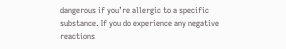dangerous if you’re allergic to a specific substance. If you do experience any negative reactions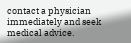contact a physician immediately and seek medical advice.